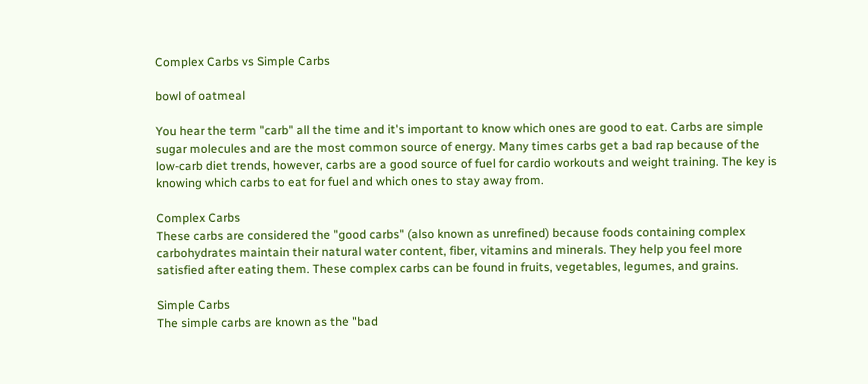Complex Carbs vs Simple Carbs

bowl of oatmeal

You hear the term "carb" all the time and it's important to know which ones are good to eat. Carbs are simple sugar molecules and are the most common source of energy. Many times carbs get a bad rap because of the low-carb diet trends, however, carbs are a good source of fuel for cardio workouts and weight training. The key is knowing which carbs to eat for fuel and which ones to stay away from.

Complex Carbs
These carbs are considered the "good carbs" (also known as unrefined) because foods containing complex carbohydrates maintain their natural water content, fiber, vitamins and minerals. They help you feel more satisfied after eating them. These complex carbs can be found in fruits, vegetables, legumes, and grains.

Simple Carbs
The simple carbs are known as the "bad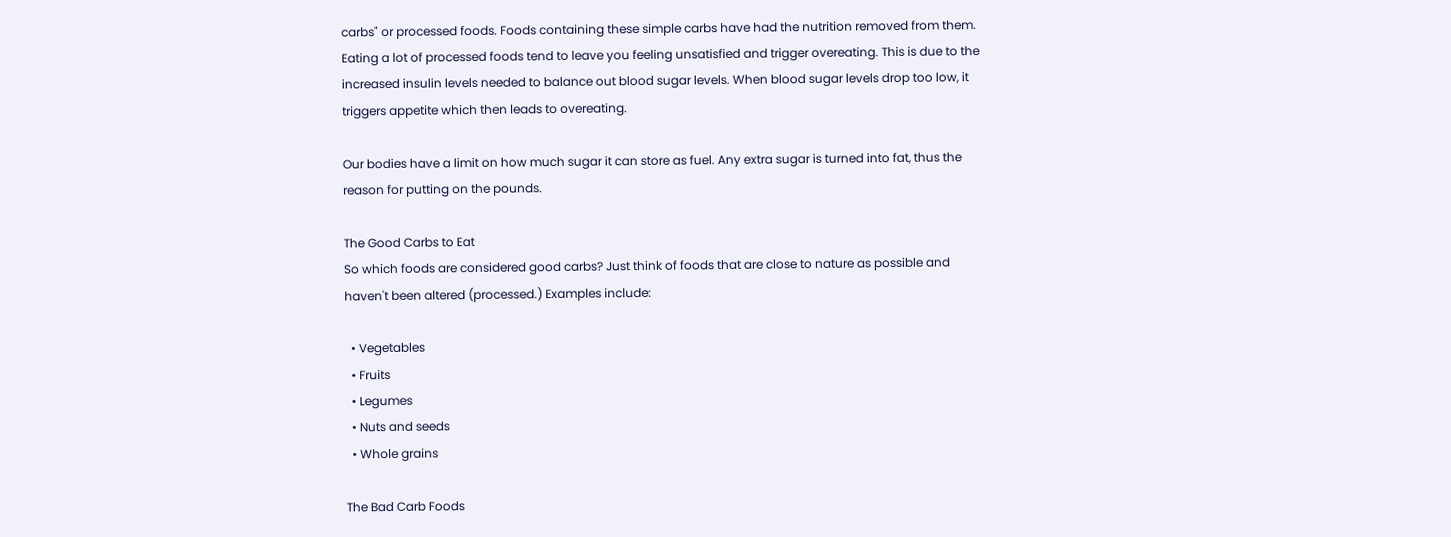carbs" or processed foods. Foods containing these simple carbs have had the nutrition removed from them. Eating a lot of processed foods tend to leave you feeling unsatisfied and trigger overeating. This is due to the increased insulin levels needed to balance out blood sugar levels. When blood sugar levels drop too low, it triggers appetite which then leads to overeating.

Our bodies have a limit on how much sugar it can store as fuel. Any extra sugar is turned into fat, thus the reason for putting on the pounds.

The Good Carbs to Eat
So which foods are considered good carbs? Just think of foods that are close to nature as possible and haven't been altered (processed.) Examples include:

  • Vegetables
  • Fruits
  • Legumes
  • Nuts and seeds
  • Whole grains

The Bad Carb Foods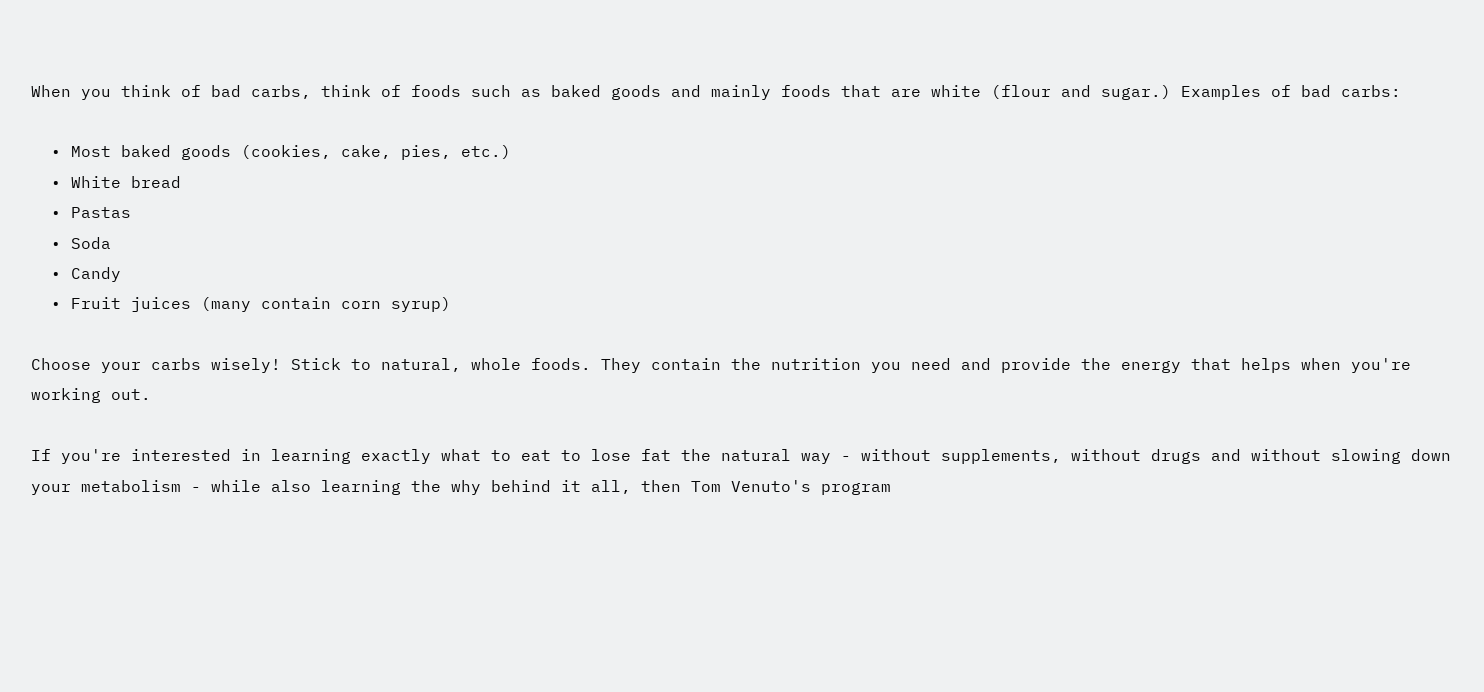When you think of bad carbs, think of foods such as baked goods and mainly foods that are white (flour and sugar.) Examples of bad carbs:

  • Most baked goods (cookies, cake, pies, etc.)
  • White bread
  • Pastas
  • Soda
  • Candy
  • Fruit juices (many contain corn syrup)

Choose your carbs wisely! Stick to natural, whole foods. They contain the nutrition you need and provide the energy that helps when you're working out.

If you're interested in learning exactly what to eat to lose fat the natural way - without supplements, without drugs and without slowing down your metabolism - while also learning the why behind it all, then Tom Venuto's program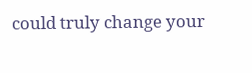could truly change your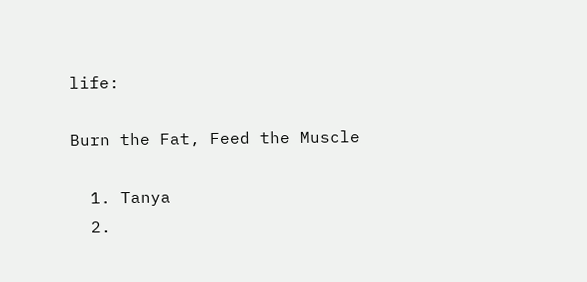life:

Burn the Fat, Feed the Muscle

  1. Tanya
  2.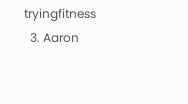tryingfitness
  3. Aaron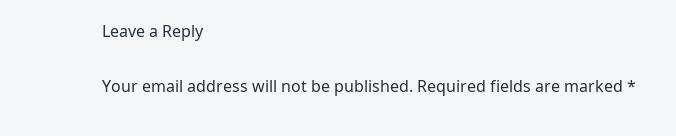Leave a Reply

Your email address will not be published. Required fields are marked *